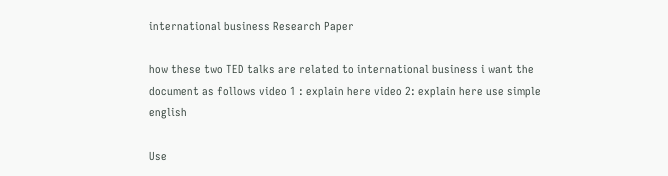international business Research Paper

how these two TED talks are related to international business i want the document as follows video 1 : explain here video 2: explain here use simple english

Use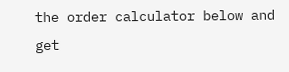the order calculator below and get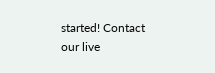started! Contact our live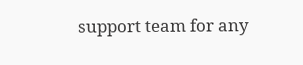support team for any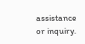assistance or inquiry.